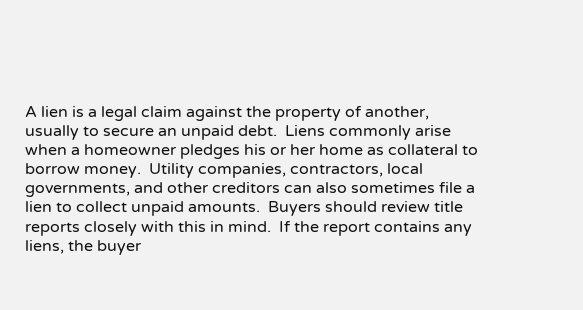A lien is a legal claim against the property of another, usually to secure an unpaid debt.  Liens commonly arise when a homeowner pledges his or her home as collateral to borrow money.  Utility companies, contractors, local governments, and other creditors can also sometimes file a lien to collect unpaid amounts.  Buyers should review title reports closely with this in mind.  If the report contains any liens, the buyer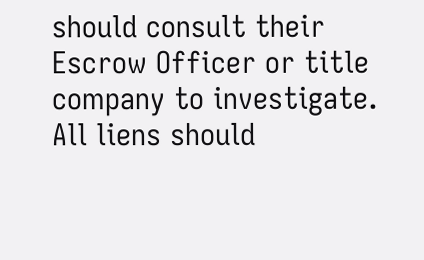should consult their Escrow Officer or title company to investigate.  All liens should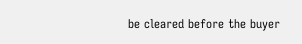be cleared before the buyer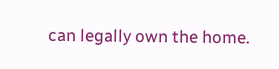can legally own the home.